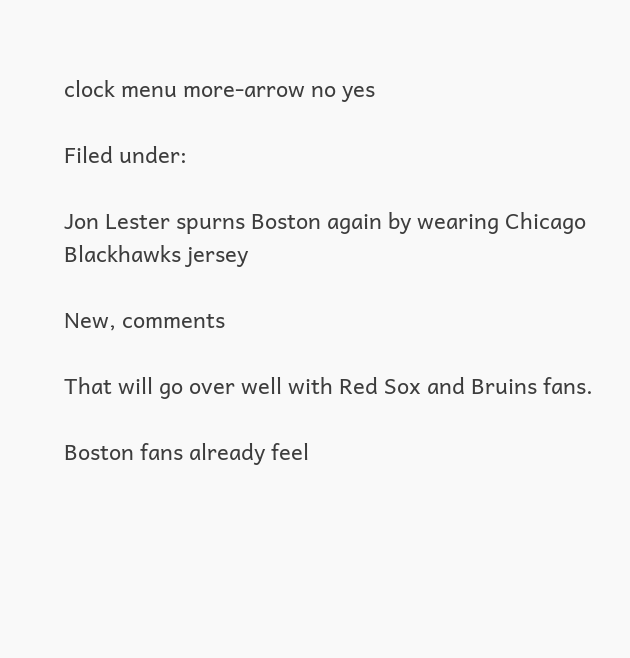clock menu more-arrow no yes

Filed under:

Jon Lester spurns Boston again by wearing Chicago Blackhawks jersey

New, comments

That will go over well with Red Sox and Bruins fans.

Boston fans already feel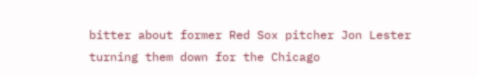bitter about former Red Sox pitcher Jon Lester turning them down for the Chicago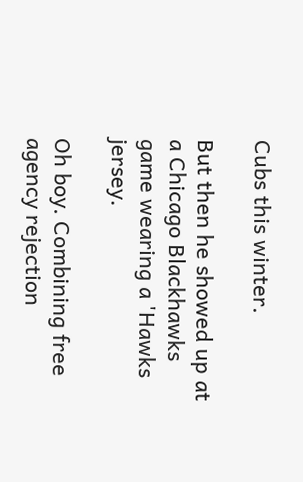Cubs this winter.

But then he showed up at a Chicago Blackhawks game wearing a 'Hawks jersey.

Oh boy. Combining free agency rejection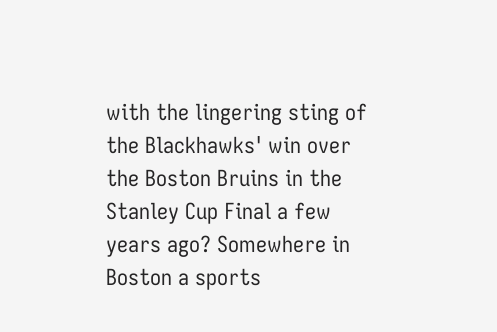with the lingering sting of the Blackhawks' win over the Boston Bruins in the Stanley Cup Final a few years ago? Somewhere in Boston a sports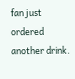fan just ordered another drink.